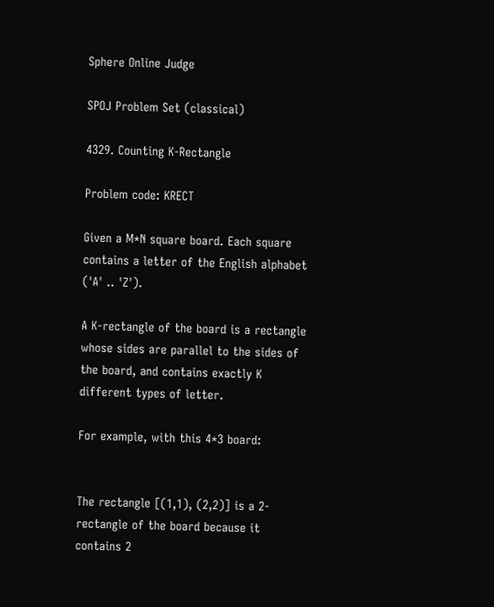Sphere Online Judge

SPOJ Problem Set (classical)

4329. Counting K-Rectangle

Problem code: KRECT

Given a M*N square board. Each square contains a letter of the English alphabet ('A' .. 'Z').

A K-rectangle of the board is a rectangle whose sides are parallel to the sides of the board, and contains exactly K different types of letter.

For example, with this 4*3 board:


The rectangle [(1,1), (2,2)] is a 2-rectangle of the board because it contains 2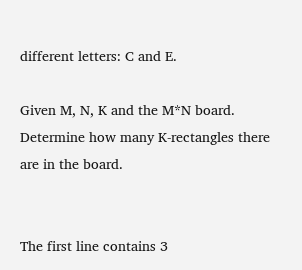different letters: C and E.

Given M, N, K and the M*N board. Determine how many K-rectangles there are in the board.


The first line contains 3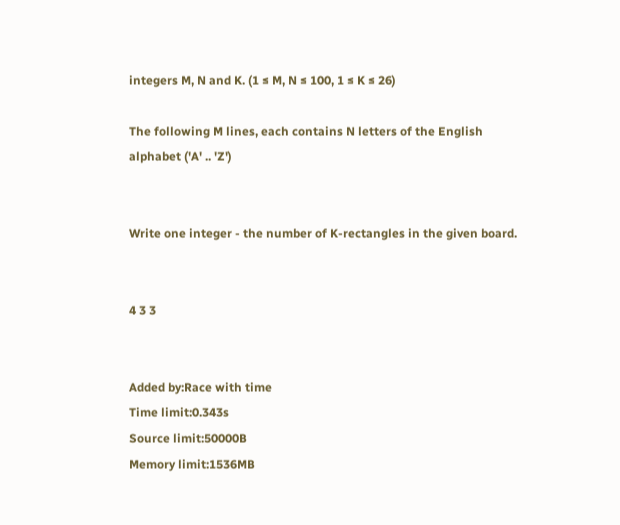integers M, N and K. (1 ≤ M, N ≤ 100, 1 ≤ K ≤ 26)

The following M lines, each contains N letters of the English alphabet ('A' .. 'Z')


Write one integer - the number of K-rectangles in the given board.


4 3 3


Added by:Race with time
Time limit:0.343s
Source limit:50000B
Memory limit:1536MB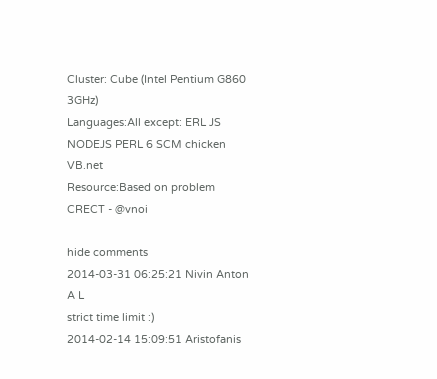Cluster: Cube (Intel Pentium G860 3GHz)
Languages:All except: ERL JS NODEJS PERL 6 SCM chicken VB.net
Resource:Based on problem CRECT - @vnoi

hide comments
2014-03-31 06:25:21 Nivin Anton A L
strict time limit :)
2014-02-14 15:09:51 Aristofanis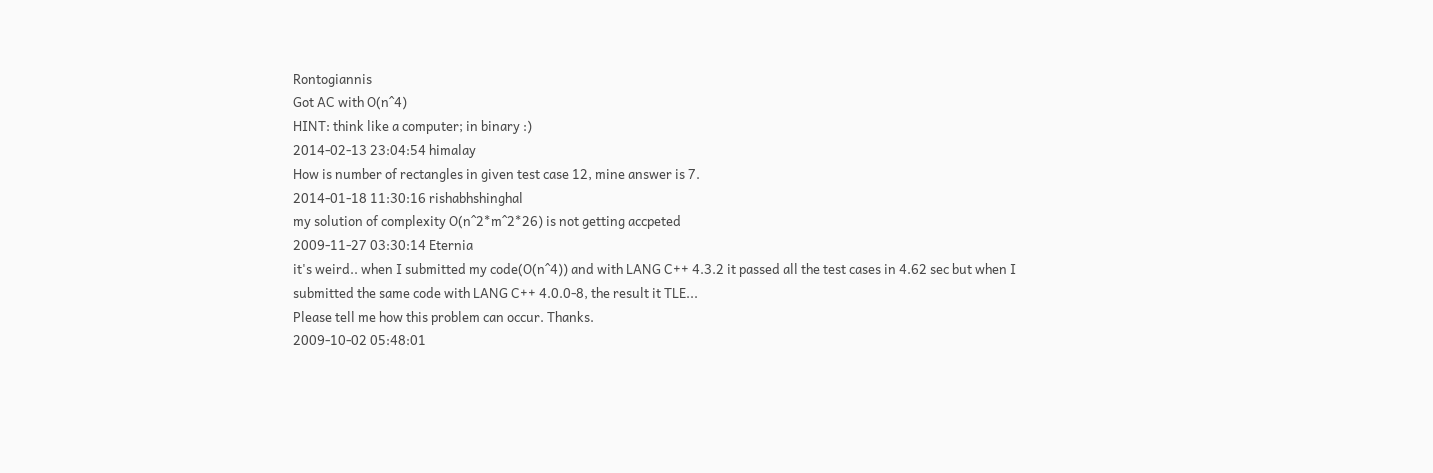Rontogiannis
Got AC with O(n^4)
HINT: think like a computer; in binary :)
2014-02-13 23:04:54 himalay
How is number of rectangles in given test case 12, mine answer is 7.
2014-01-18 11:30:16 rishabhshinghal
my solution of complexity O(n^2*m^2*26) is not getting accpeted
2009-11-27 03:30:14 Eternia
it's weird.. when I submitted my code(O(n^4)) and with LANG C++ 4.3.2 it passed all the test cases in 4.62 sec but when I submitted the same code with LANG C++ 4.0.0-8, the result it TLE...
Please tell me how this problem can occur. Thanks.
2009-10-02 05:48:01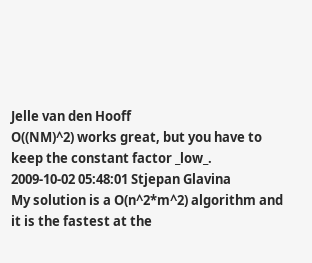Jelle van den Hooff
O((NM)^2) works great, but you have to keep the constant factor _low_.
2009-10-02 05:48:01 Stjepan Glavina
My solution is a O(n^2*m^2) algorithm and it is the fastest at the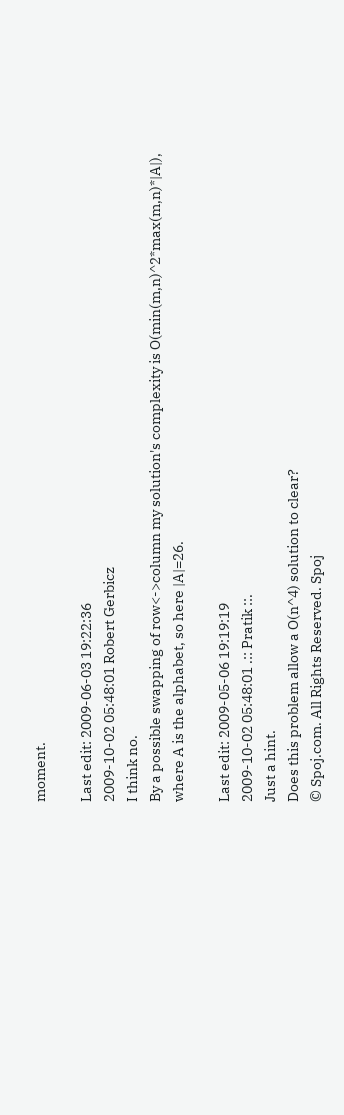moment.

Last edit: 2009-06-03 19:22:36
2009-10-02 05:48:01 Robert Gerbicz
I think no.
By a possible swapping of row<->column my solution's complexity is O(min(m,n)^2*max(m,n)*|A|), where A is the alphabet, so here |A|=26.

Last edit: 2009-05-06 19:19:19
2009-10-02 05:48:01 .:: Pratik ::.
Just a hint.
Does this problem allow a O(n^4) solution to clear?
© Spoj.com. All Rights Reserved. Spoj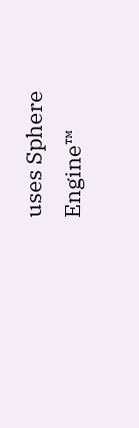uses Sphere Engine™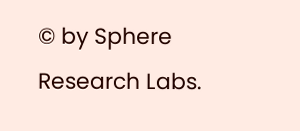© by Sphere Research Labs.